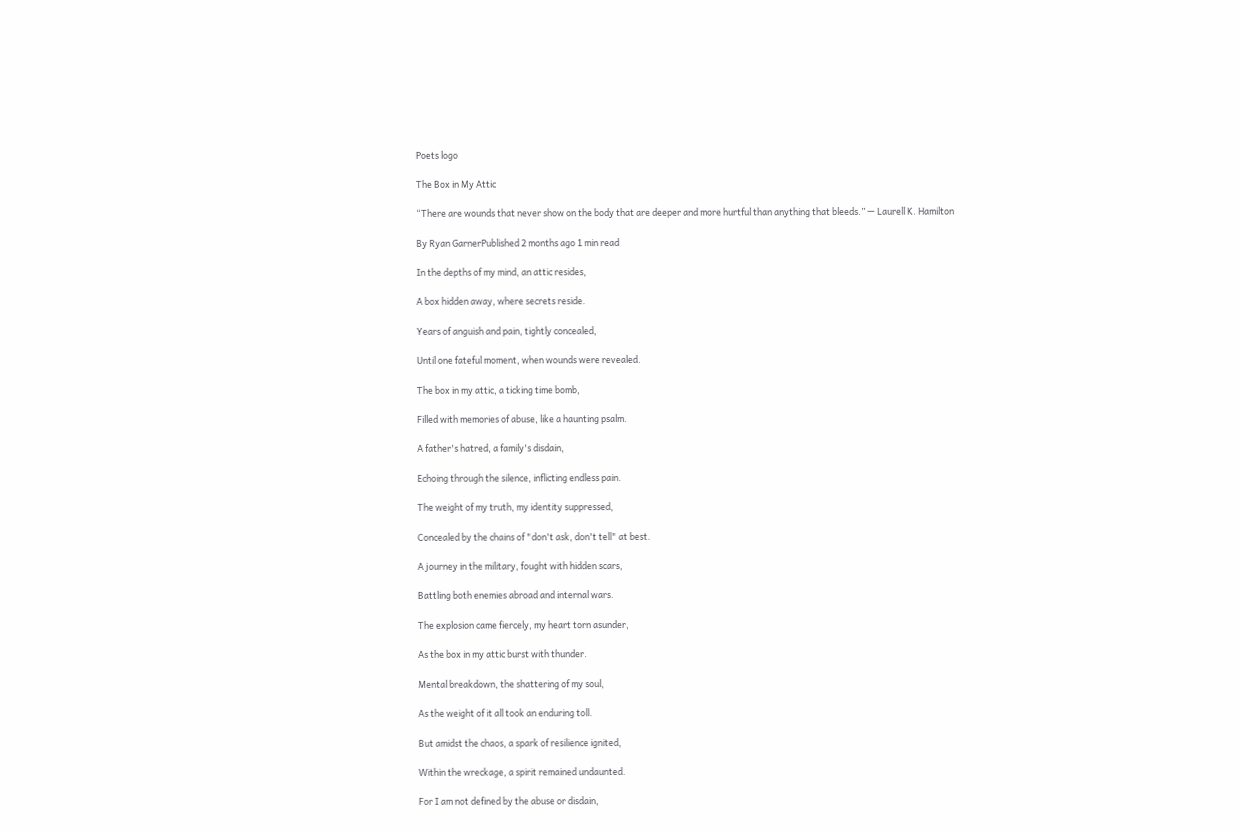Poets logo

The Box in My Attic

“There are wounds that never show on the body that are deeper and more hurtful than anything that bleeds.” — Laurell K. Hamilton

By Ryan GarnerPublished 2 months ago 1 min read

In the depths of my mind, an attic resides,

A box hidden away, where secrets reside.

Years of anguish and pain, tightly concealed,

Until one fateful moment, when wounds were revealed.

The box in my attic, a ticking time bomb,

Filled with memories of abuse, like a haunting psalm.

A father's hatred, a family's disdain,

Echoing through the silence, inflicting endless pain.

The weight of my truth, my identity suppressed,

Concealed by the chains of "don't ask, don't tell" at best.

A journey in the military, fought with hidden scars,

Battling both enemies abroad and internal wars.

The explosion came fiercely, my heart torn asunder,

As the box in my attic burst with thunder.

Mental breakdown, the shattering of my soul,

As the weight of it all took an enduring toll.

But amidst the chaos, a spark of resilience ignited,

Within the wreckage, a spirit remained undaunted.

For I am not defined by the abuse or disdain,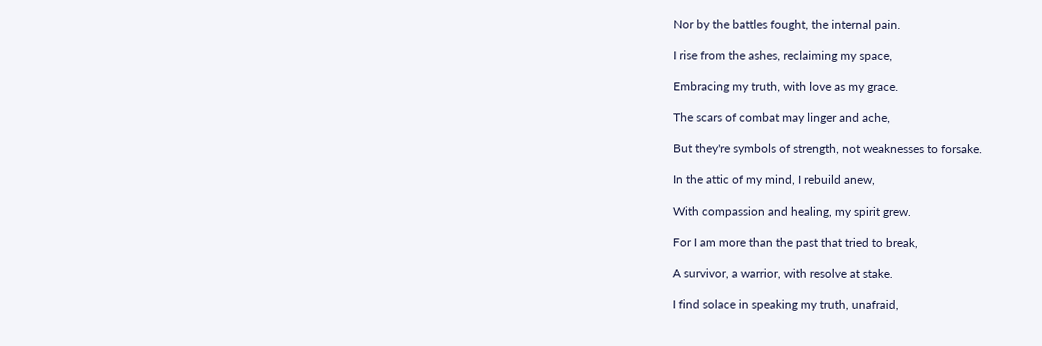Nor by the battles fought, the internal pain.

I rise from the ashes, reclaiming my space,

Embracing my truth, with love as my grace.

The scars of combat may linger and ache,

But they're symbols of strength, not weaknesses to forsake.

In the attic of my mind, I rebuild anew,

With compassion and healing, my spirit grew.

For I am more than the past that tried to break,

A survivor, a warrior, with resolve at stake.

I find solace in speaking my truth, unafraid,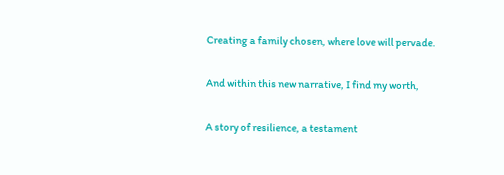Creating a family chosen, where love will pervade.

And within this new narrative, I find my worth,

A story of resilience, a testament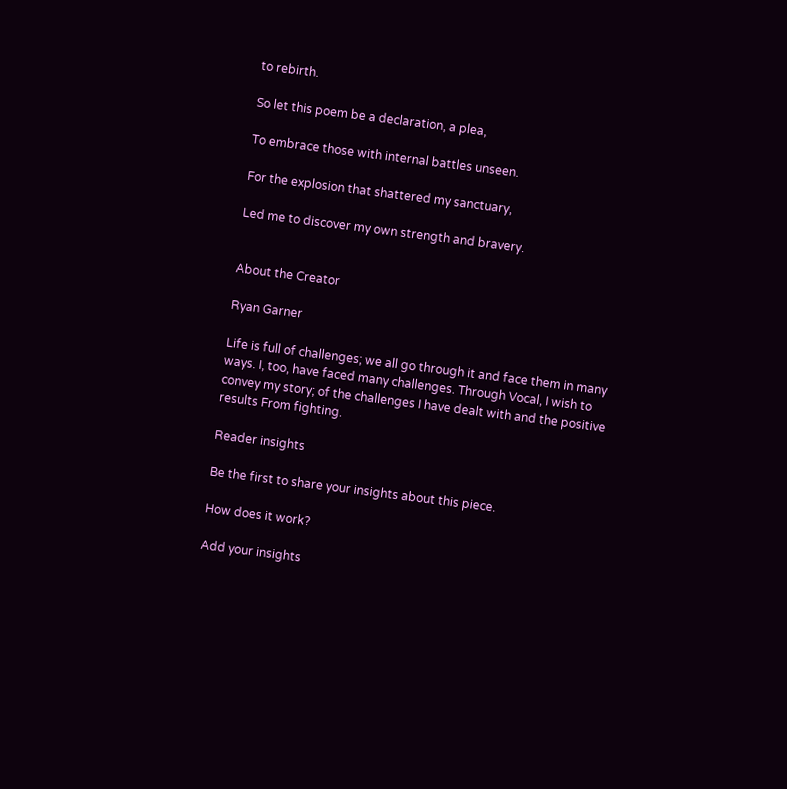to rebirth.

So let this poem be a declaration, a plea,

To embrace those with internal battles unseen.

For the explosion that shattered my sanctuary,

Led me to discover my own strength and bravery.


About the Creator

Ryan Garner

Life is full of challenges; we all go through it and face them in many ways. I, too, have faced many challenges. Through Vocal, I wish to convey my story; of the challenges I have dealt with and the positive results From fighting.

Reader insights

Be the first to share your insights about this piece.

How does it work?

Add your insights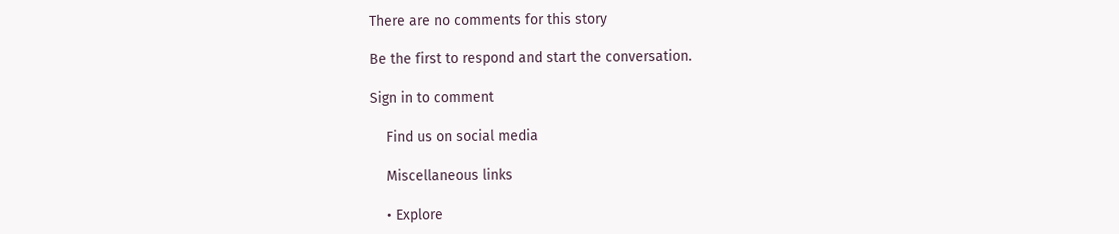There are no comments for this story

Be the first to respond and start the conversation.

Sign in to comment

    Find us on social media

    Miscellaneous links

    • Explore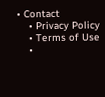• Contact
    • Privacy Policy
    • Terms of Use
    •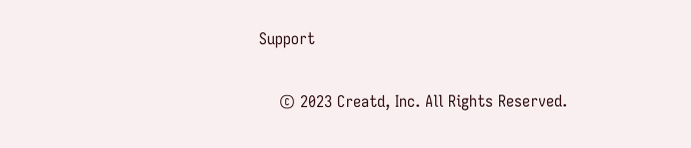Support

    © 2023 Creatd, Inc. All Rights Reserved.